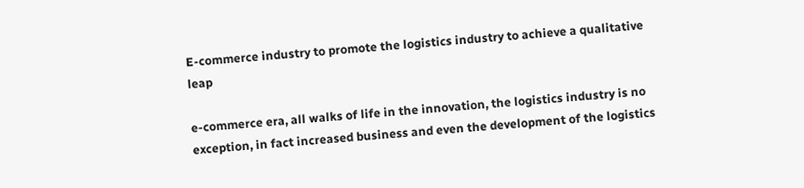E-commerce industry to promote the logistics industry to achieve a qualitative leap

e-commerce era, all walks of life in the innovation, the logistics industry is no exception, in fact increased business and even the development of the logistics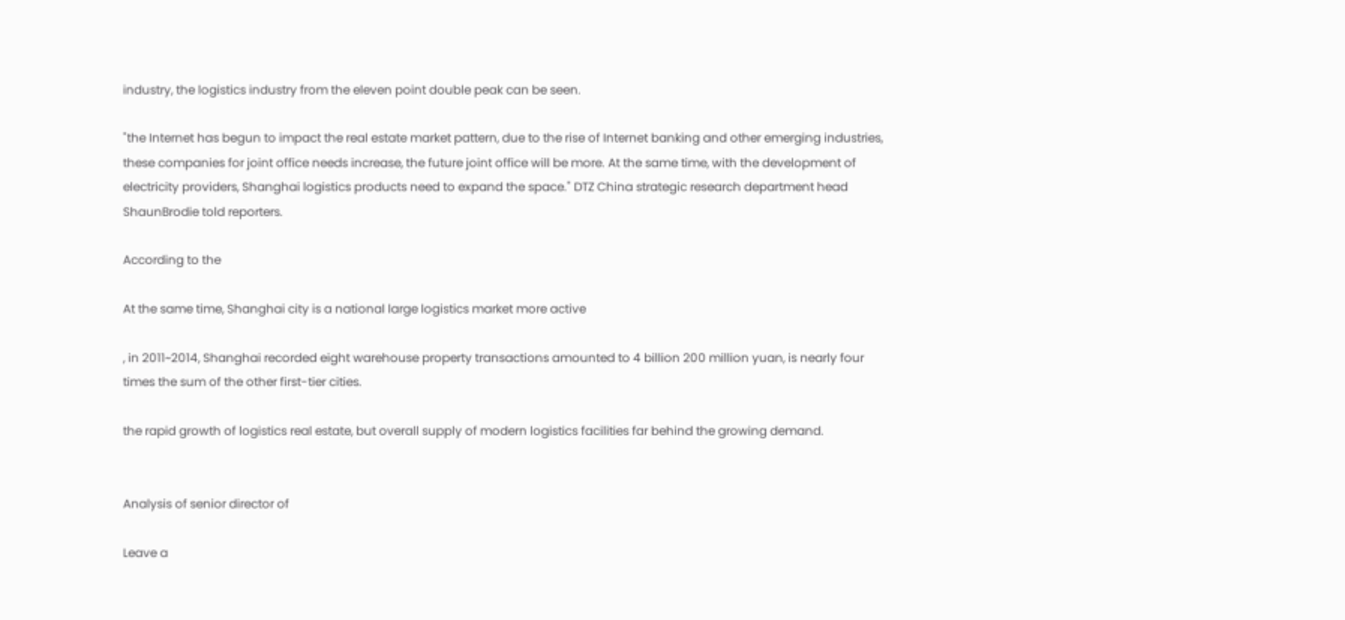industry, the logistics industry from the eleven point double peak can be seen.

"the Internet has begun to impact the real estate market pattern, due to the rise of Internet banking and other emerging industries, these companies for joint office needs increase, the future joint office will be more. At the same time, with the development of electricity providers, Shanghai logistics products need to expand the space." DTZ China strategic research department head ShaunBrodie told reporters.

According to the

At the same time, Shanghai city is a national large logistics market more active

, in 2011~2014, Shanghai recorded eight warehouse property transactions amounted to 4 billion 200 million yuan, is nearly four times the sum of the other first-tier cities.

the rapid growth of logistics real estate, but overall supply of modern logistics facilities far behind the growing demand.


Analysis of senior director of

Leave a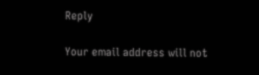Reply

Your email address will not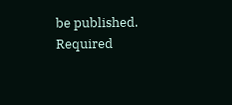be published. Required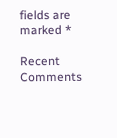fields are marked *

Recent Comments